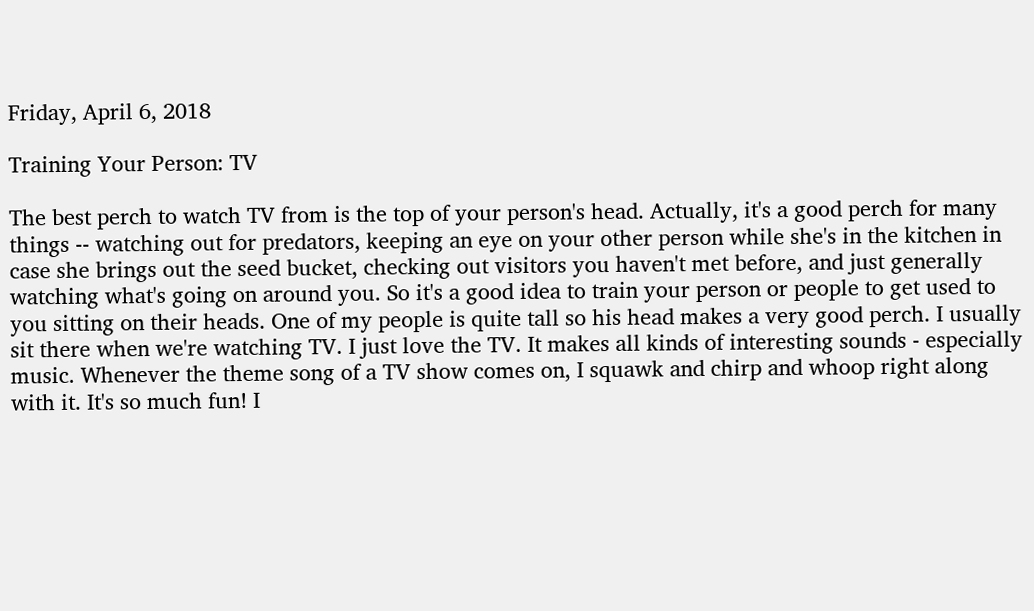Friday, April 6, 2018

Training Your Person: TV

The best perch to watch TV from is the top of your person's head. Actually, it's a good perch for many things -- watching out for predators, keeping an eye on your other person while she's in the kitchen in case she brings out the seed bucket, checking out visitors you haven't met before, and just generally watching what's going on around you. So it's a good idea to train your person or people to get used to you sitting on their heads. One of my people is quite tall so his head makes a very good perch. I usually sit there when we're watching TV. I just love the TV. It makes all kinds of interesting sounds - especially music. Whenever the theme song of a TV show comes on, I squawk and chirp and whoop right along with it. It's so much fun! I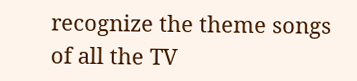recognize the theme songs of all the TV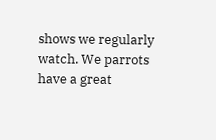shows we regularly watch. We parrots have a great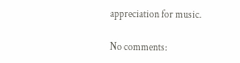appreciation for music.

No comments: